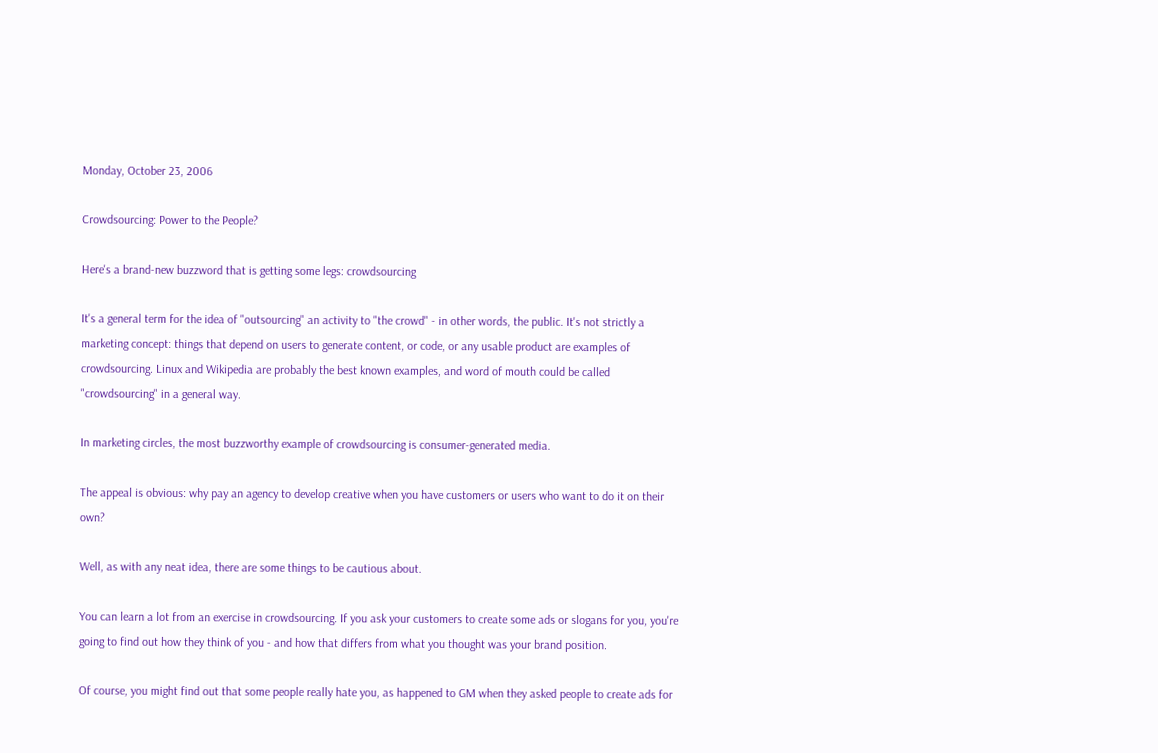Monday, October 23, 2006

Crowdsourcing: Power to the People?

Here's a brand-new buzzword that is getting some legs: crowdsourcing

It's a general term for the idea of "outsourcing" an activity to "the crowd" - in other words, the public. It's not strictly a marketing concept: things that depend on users to generate content, or code, or any usable product are examples of crowdsourcing. Linux and Wikipedia are probably the best known examples, and word of mouth could be called "crowdsourcing" in a general way.

In marketing circles, the most buzzworthy example of crowdsourcing is consumer-generated media.

The appeal is obvious: why pay an agency to develop creative when you have customers or users who want to do it on their own?

Well, as with any neat idea, there are some things to be cautious about.

You can learn a lot from an exercise in crowdsourcing. If you ask your customers to create some ads or slogans for you, you're going to find out how they think of you - and how that differs from what you thought was your brand position.

Of course, you might find out that some people really hate you, as happened to GM when they asked people to create ads for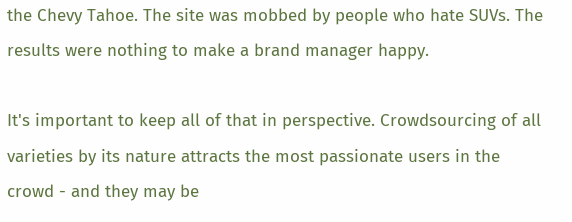the Chevy Tahoe. The site was mobbed by people who hate SUVs. The results were nothing to make a brand manager happy.

It's important to keep all of that in perspective. Crowdsourcing of all varieties by its nature attracts the most passionate users in the crowd - and they may be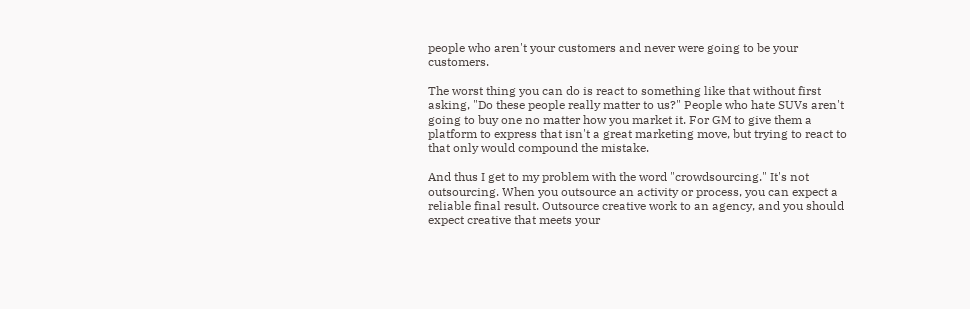people who aren't your customers and never were going to be your customers.

The worst thing you can do is react to something like that without first asking, "Do these people really matter to us?" People who hate SUVs aren't going to buy one no matter how you market it. For GM to give them a platform to express that isn't a great marketing move, but trying to react to that only would compound the mistake.

And thus I get to my problem with the word "crowdsourcing." It's not outsourcing. When you outsource an activity or process, you can expect a reliable final result. Outsource creative work to an agency, and you should expect creative that meets your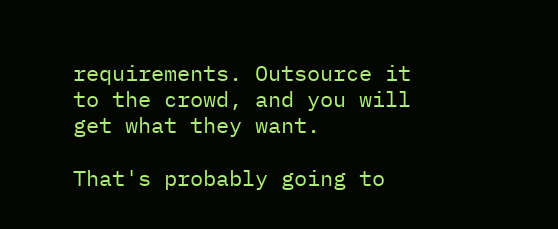requirements. Outsource it to the crowd, and you will get what they want.

That's probably going to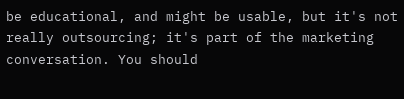be educational, and might be usable, but it's not really outsourcing; it's part of the marketing conversation. You should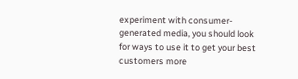experiment with consumer-generated media, you should look for ways to use it to get your best customers more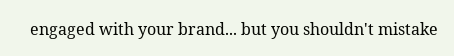engaged with your brand... but you shouldn't mistake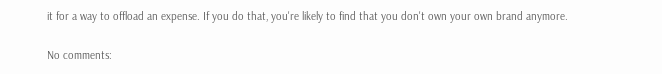it for a way to offload an expense. If you do that, you're likely to find that you don't own your own brand anymore.

No comments: